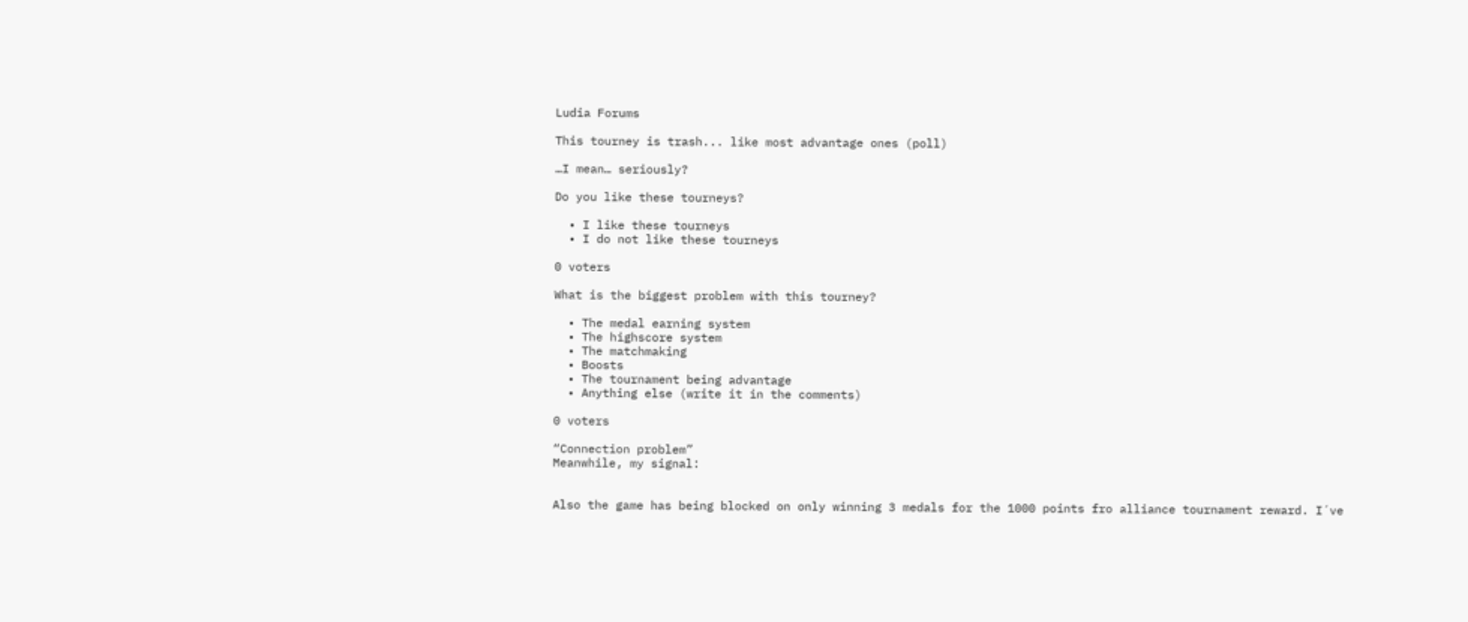Ludia Forums

This tourney is trash... like most advantage ones (poll)

…I mean… seriously?

Do you like these tourneys?

  • I like these tourneys
  • I do not like these tourneys

0 voters

What is the biggest problem with this tourney?

  • The medal earning system
  • The highscore system
  • The matchmaking
  • Boosts
  • The tournament being advantage
  • Anything else (write it in the comments)

0 voters

“Connection problem”
Meanwhile, my signal:


Also the game has being blocked on only winning 3 medals for the 1000 points fro alliance tournament reward. I´ve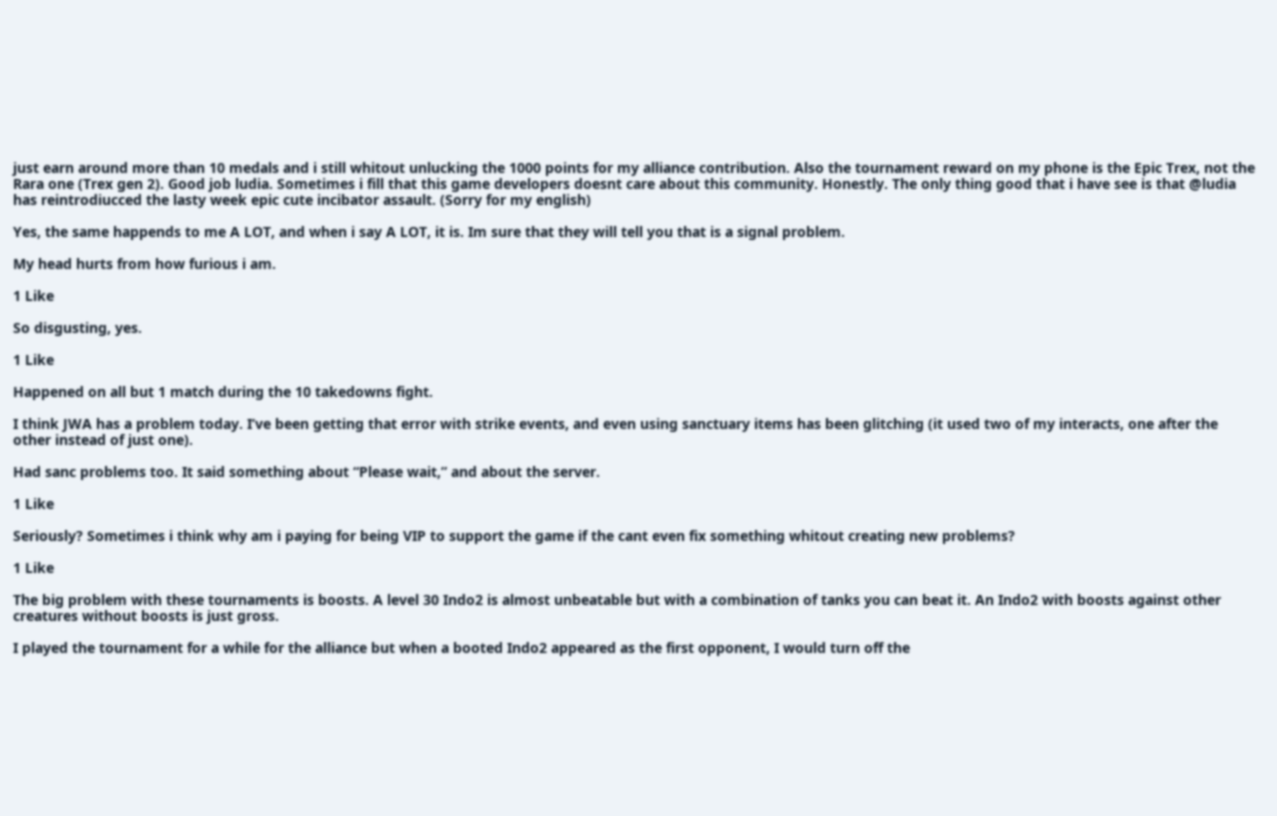just earn around more than 10 medals and i still whitout unlucking the 1000 points for my alliance contribution. Also the tournament reward on my phone is the Epic Trex, not the Rara one (Trex gen 2). Good job ludia. Sometimes i fill that this game developers doesnt care about this community. Honestly. The only thing good that i have see is that @ludia has reintrodiucced the lasty week epic cute incibator assault. (Sorry for my english)

Yes, the same happends to me A LOT, and when i say A LOT, it is. Im sure that they will tell you that is a signal problem.

My head hurts from how furious i am.

1 Like

So disgusting, yes.

1 Like

Happened on all but 1 match during the 10 takedowns fight.

I think JWA has a problem today. I’ve been getting that error with strike events, and even using sanctuary items has been glitching (it used two of my interacts, one after the other instead of just one).

Had sanc problems too. It said something about “Please wait,” and about the server.

1 Like

Seriously? Sometimes i think why am i paying for being VIP to support the game if the cant even fix something whitout creating new problems?

1 Like

The big problem with these tournaments is boosts. A level 30 Indo2 is almost unbeatable but with a combination of tanks you can beat it. An Indo2 with boosts against other creatures without boosts is just gross.

I played the tournament for a while for the alliance but when a booted Indo2 appeared as the first opponent, I would turn off the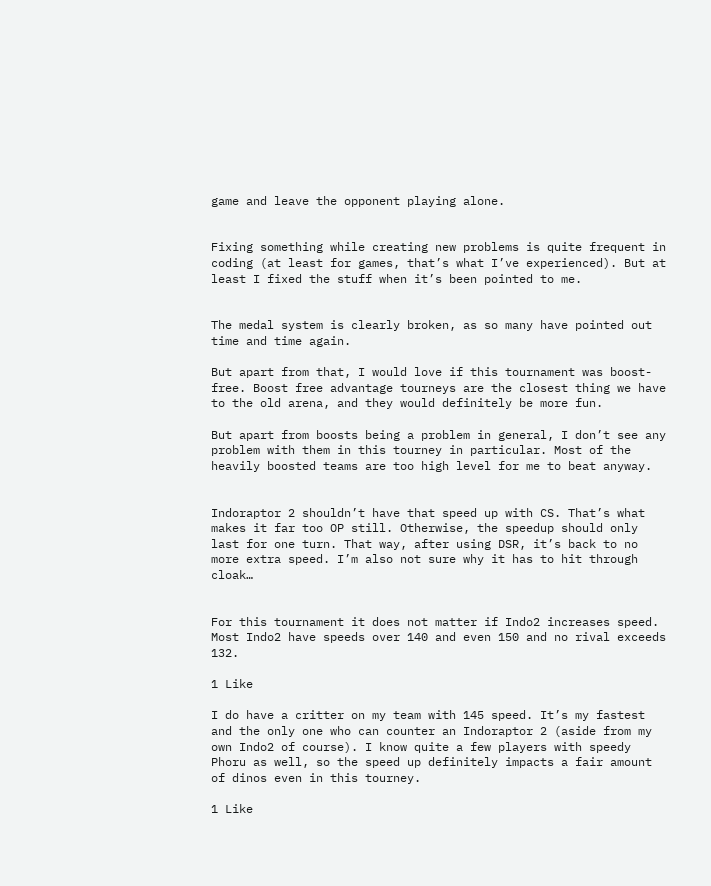game and leave the opponent playing alone.


Fixing something while creating new problems is quite frequent in coding (at least for games, that’s what I’ve experienced). But at least I fixed the stuff when it’s been pointed to me.


The medal system is clearly broken, as so many have pointed out time and time again.

But apart from that, I would love if this tournament was boost-free. Boost free advantage tourneys are the closest thing we have to the old arena, and they would definitely be more fun.

But apart from boosts being a problem in general, I don’t see any problem with them in this tourney in particular. Most of the heavily boosted teams are too high level for me to beat anyway.


Indoraptor 2 shouldn’t have that speed up with CS. That’s what makes it far too OP still. Otherwise, the speedup should only last for one turn. That way, after using DSR, it’s back to no more extra speed. I’m also not sure why it has to hit through cloak…


For this tournament it does not matter if Indo2 increases speed. Most Indo2 have speeds over 140 and even 150 and no rival exceeds 132.

1 Like

I do have a critter on my team with 145 speed. It’s my fastest and the only one who can counter an Indoraptor 2 (aside from my own Indo2 of course). I know quite a few players with speedy Phoru as well, so the speed up definitely impacts a fair amount of dinos even in this tourney.

1 Like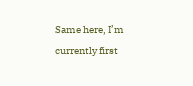Same here, I’m currently first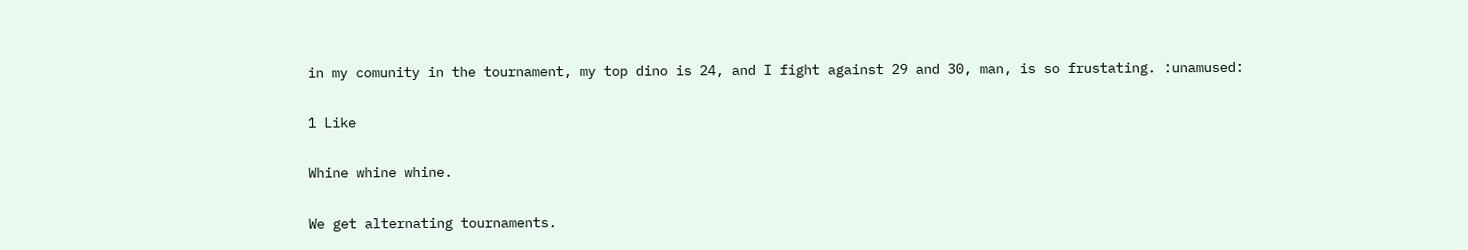in my comunity in the tournament, my top dino is 24, and I fight against 29 and 30, man, is so frustating. :unamused:

1 Like

Whine whine whine.

We get alternating tournaments.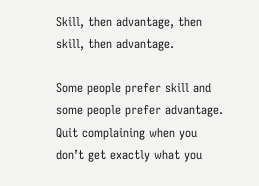Skill, then advantage, then skill, then advantage.

Some people prefer skill and some people prefer advantage. Quit complaining when you don’t get exactly what you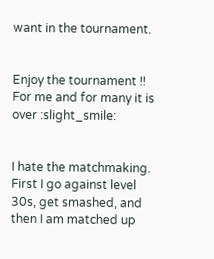want in the tournament.


Enjoy the tournament !! For me and for many it is over :slight_smile:


I hate the matchmaking. First I go against level 30s, get smashed, and then I am matched up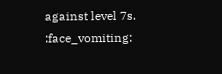against level 7s. :face_vomiting: